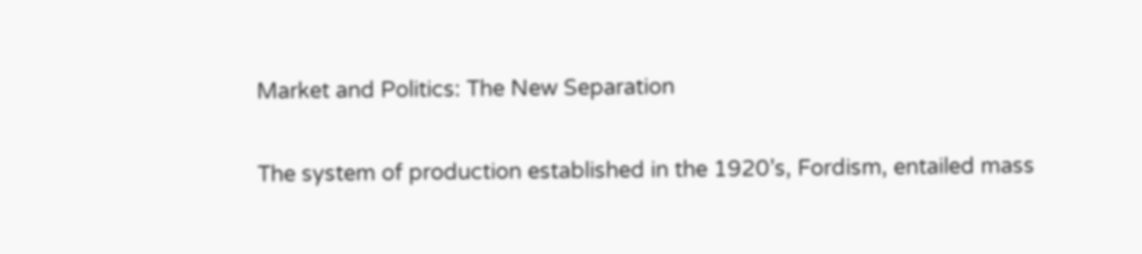Market and Politics: The New Separation

The system of production established in the 1920’s, Fordism, entailed mass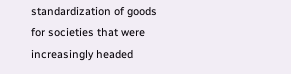standardization of goods for societies that were increasingly headed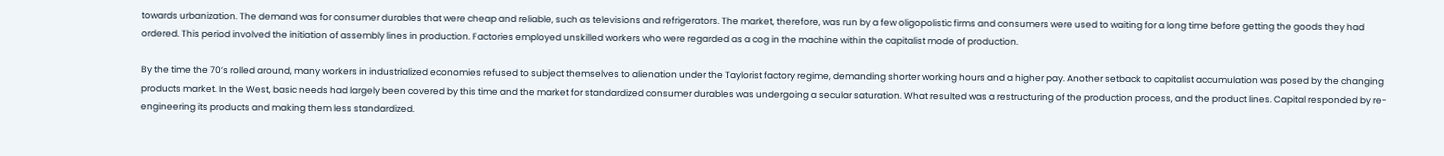towards urbanization. The demand was for consumer durables that were cheap and reliable, such as televisions and refrigerators. The market, therefore, was run by a few oligopolistic firms and consumers were used to waiting for a long time before getting the goods they had ordered. This period involved the initiation of assembly lines in production. Factories employed unskilled workers who were regarded as a cog in the machine within the capitalist mode of production.

By the time the 70’s rolled around, many workers in industrialized economies refused to subject themselves to alienation under the Taylorist factory regime, demanding shorter working hours and a higher pay. Another setback to capitalist accumulation was posed by the changing products market. In the West, basic needs had largely been covered by this time and the market for standardized consumer durables was undergoing a secular saturation. What resulted was a restructuring of the production process, and the product lines. Capital responded by re-engineering its products and making them less standardized.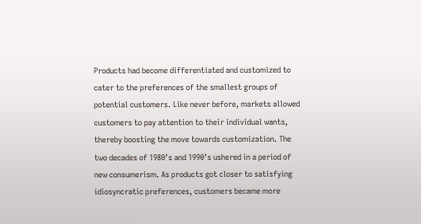Products had become differentiated and customized to cater to the preferences of the smallest groups of potential customers. Like never before, markets allowed customers to pay attention to their individual wants, thereby boosting the move towards customization. The two decades of 1980’s and 1990’s ushered in a period of new consumerism. As products got closer to satisfying idiosyncratic preferences, customers became more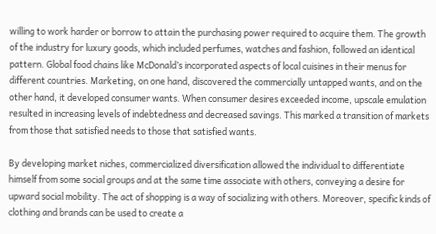willing to work harder or borrow to attain the purchasing power required to acquire them. The growth of the industry for luxury goods, which included perfumes, watches and fashion, followed an identical pattern. Global food chains like McDonald’s incorporated aspects of local cuisines in their menus for different countries. Marketing, on one hand, discovered the commercially untapped wants, and on the other hand, it developed consumer wants. When consumer desires exceeded income, upscale emulation resulted in increasing levels of indebtedness and decreased savings. This marked a transition of markets from those that satisfied needs to those that satisfied wants.

By developing market niches, commercialized diversification allowed the individual to differentiate himself from some social groups and at the same time associate with others, conveying a desire for upward social mobility. The act of shopping is a way of socializing with others. Moreover, specific kinds of clothing and brands can be used to create a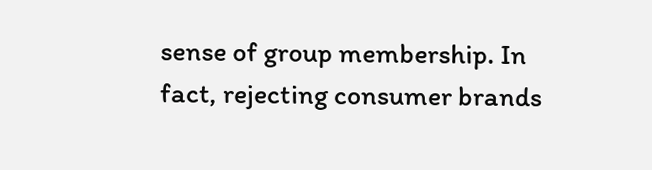sense of group membership. In fact, rejecting consumer brands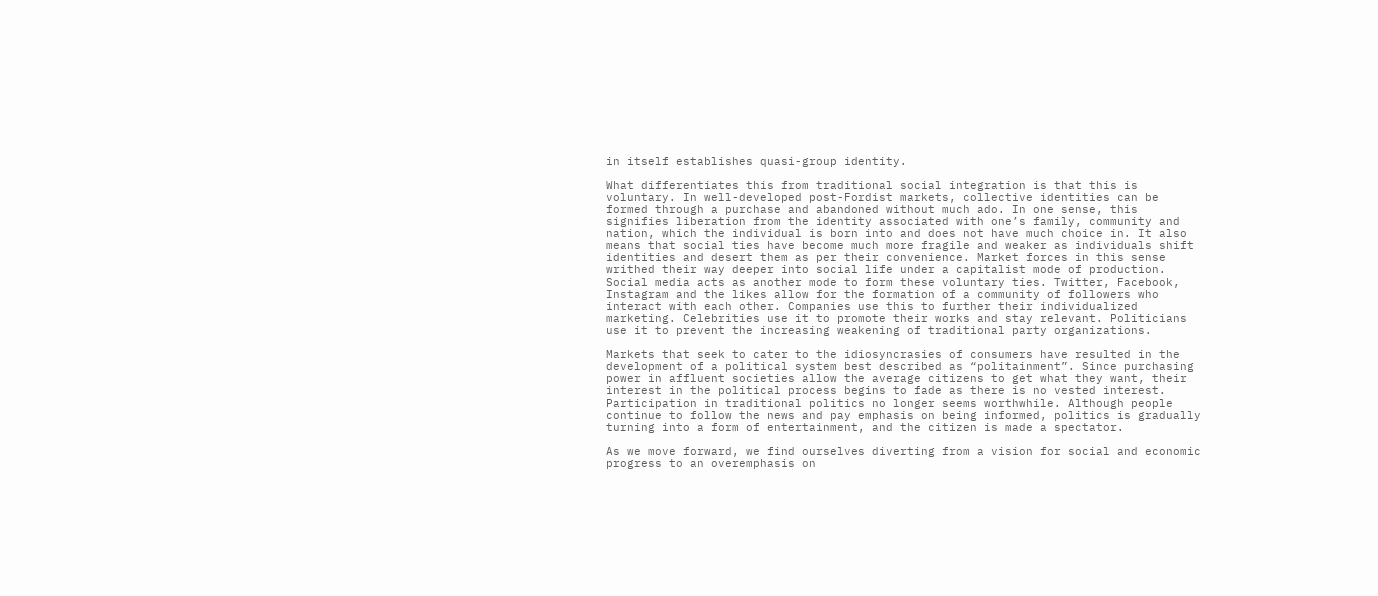in itself establishes quasi-group identity.

What differentiates this from traditional social integration is that this is voluntary. In well-developed post-Fordist markets, collective identities can be formed through a purchase and abandoned without much ado. In one sense, this signifies liberation from the identity associated with one’s family, community and nation, which the individual is born into and does not have much choice in. It also means that social ties have become much more fragile and weaker as individuals shift identities and desert them as per their convenience. Market forces in this sense writhed their way deeper into social life under a capitalist mode of production. Social media acts as another mode to form these voluntary ties. Twitter, Facebook, Instagram and the likes allow for the formation of a community of followers who interact with each other. Companies use this to further their individualized marketing. Celebrities use it to promote their works and stay relevant. Politicians use it to prevent the increasing weakening of traditional party organizations.

Markets that seek to cater to the idiosyncrasies of consumers have resulted in the development of a political system best described as “politainment”. Since purchasing power in affluent societies allow the average citizens to get what they want, their interest in the political process begins to fade as there is no vested interest. Participation in traditional politics no longer seems worthwhile. Although people continue to follow the news and pay emphasis on being informed, politics is gradually turning into a form of entertainment, and the citizen is made a spectator.

As we move forward, we find ourselves diverting from a vision for social and economic progress to an overemphasis on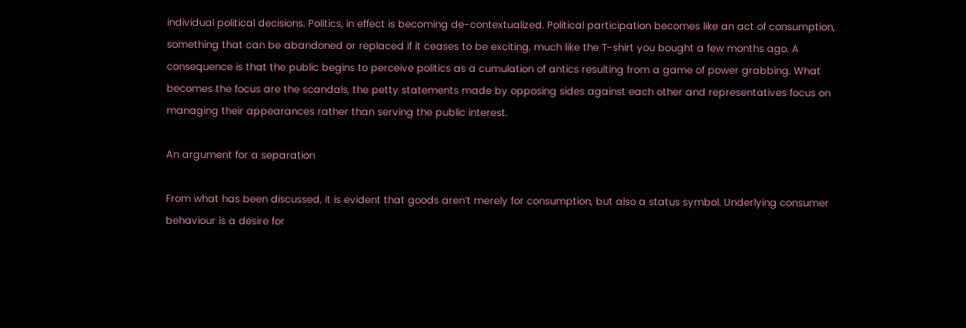individual political decisions. Politics, in effect is becoming de-contextualized. Political participation becomes like an act of consumption, something that can be abandoned or replaced if it ceases to be exciting, much like the T-shirt you bought a few months ago. A consequence is that the public begins to perceive politics as a cumulation of antics resulting from a game of power grabbing. What becomes the focus are the scandals, the petty statements made by opposing sides against each other and representatives focus on managing their appearances rather than serving the public interest.

An argument for a separation

From what has been discussed, it is evident that goods aren’t merely for consumption, but also a status symbol. Underlying consumer behaviour is a desire for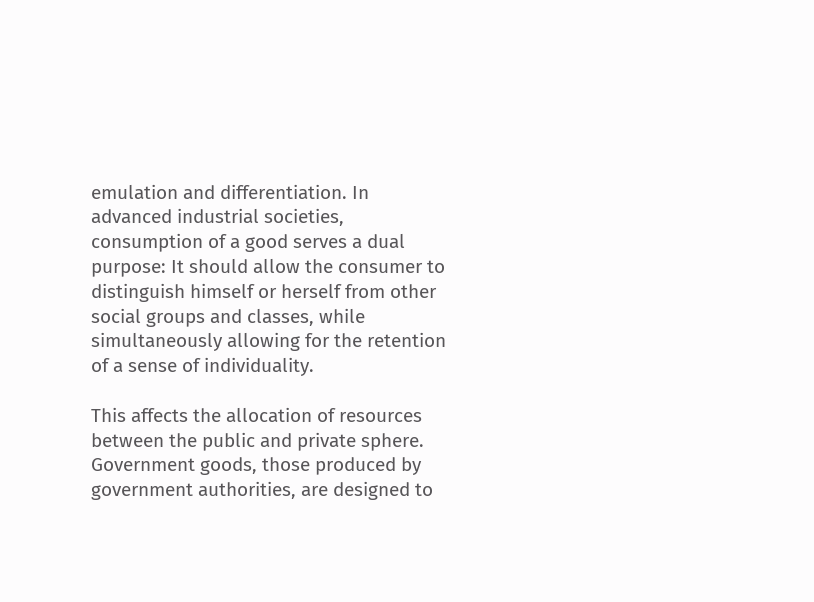emulation and differentiation. In advanced industrial societies, consumption of a good serves a dual purpose: It should allow the consumer to distinguish himself or herself from other social groups and classes, while simultaneously allowing for the retention of a sense of individuality.

This affects the allocation of resources between the public and private sphere. Government goods, those produced by government authorities, are designed to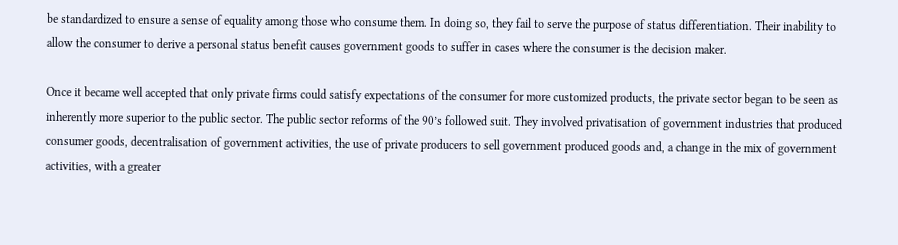be standardized to ensure a sense of equality among those who consume them. In doing so, they fail to serve the purpose of status differentiation. Their inability to allow the consumer to derive a personal status benefit causes government goods to suffer in cases where the consumer is the decision maker.

Once it became well accepted that only private firms could satisfy expectations of the consumer for more customized products, the private sector began to be seen as inherently more superior to the public sector. The public sector reforms of the 90’s followed suit. They involved privatisation of government industries that produced consumer goods, decentralisation of government activities, the use of private producers to sell government produced goods and, a change in the mix of government activities, with a greater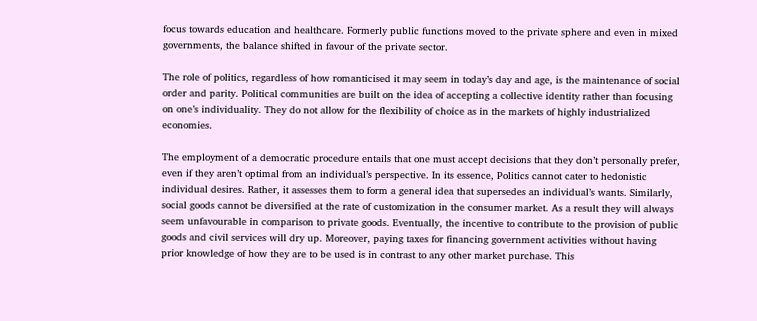focus towards education and healthcare. Formerly public functions moved to the private sphere and even in mixed governments, the balance shifted in favour of the private sector.

The role of politics, regardless of how romanticised it may seem in today’s day and age, is the maintenance of social order and parity. Political communities are built on the idea of accepting a collective identity rather than focusing on one’s individuality. They do not allow for the flexibility of choice as in the markets of highly industrialized economies.

The employment of a democratic procedure entails that one must accept decisions that they don’t personally prefer, even if they aren’t optimal from an individual’s perspective. In its essence, Politics cannot cater to hedonistic individual desires. Rather, it assesses them to form a general idea that supersedes an individual’s wants. Similarly, social goods cannot be diversified at the rate of customization in the consumer market. As a result they will always seem unfavourable in comparison to private goods. Eventually, the incentive to contribute to the provision of public goods and civil services will dry up. Moreover, paying taxes for financing government activities without having prior knowledge of how they are to be used is in contrast to any other market purchase. This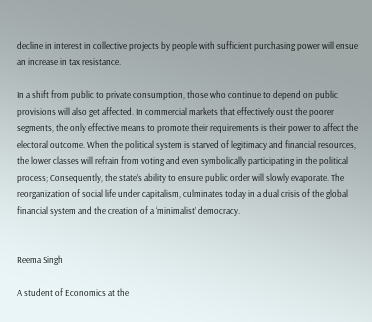decline in interest in collective projects by people with sufficient purchasing power will ensue an increase in tax resistance.

In a shift from public to private consumption, those who continue to depend on public provisions will also get affected. In commercial markets that effectively oust the poorer segments, the only effective means to promote their requirements is their power to affect the electoral outcome. When the political system is starved of legitimacy and financial resources, the lower classes will refrain from voting and even symbolically participating in the political process; Consequently, the state’s ability to ensure public order will slowly evaporate. The reorganization of social life under capitalism, culminates today in a dual crisis of the global financial system and the creation of a ‘minimalist’ democracy.


Reema Singh

A student of Economics at the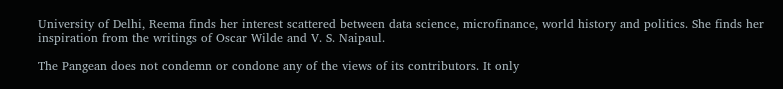University of Delhi, Reema finds her interest scattered between data science, microfinance, world history and politics. She finds her inspiration from the writings of Oscar Wilde and V. S. Naipaul.

The Pangean does not condemn or condone any of the views of its contributors. It only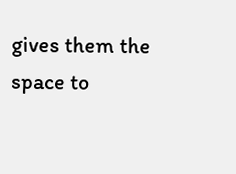gives them the space to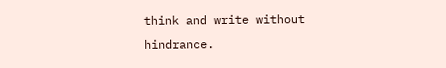think and write without hindrance.